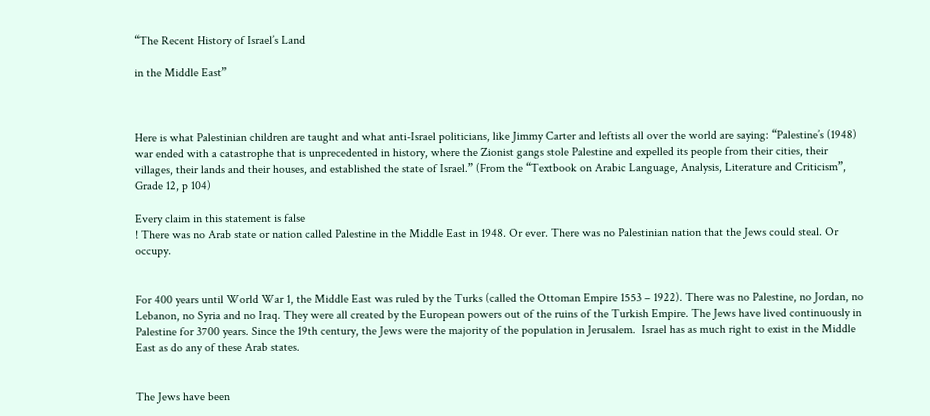“The Recent History of Israel’s Land

in the Middle East”



Here is what Palestinian children are taught and what anti-Israel politicians, like Jimmy Carter and leftists all over the world are saying: “Palestine’s (1948) war ended with a catastrophe that is unprecedented in history, where the Zionist gangs stole Palestine and expelled its people from their cities, their villages, their lands and their houses, and established the state of Israel.” (From the “Textbook on Arabic Language, Analysis, Literature and Criticism”, Grade 12, p 104)

Every claim in this statement is false
! There was no Arab state or nation called Palestine in the Middle East in 1948. Or ever. There was no Palestinian nation that the Jews could steal. Or occupy.


For 400 years until World War 1, the Middle East was ruled by the Turks (called the Ottoman Empire 1553 – 1922). There was no Palestine, no Jordan, no Lebanon, no Syria and no Iraq. They were all created by the European powers out of the ruins of the Turkish Empire. The Jews have lived continuously in Palestine for 3700 years. Since the 19th century, the Jews were the majority of the population in Jerusalem.  Israel has as much right to exist in the Middle East as do any of these Arab states.


The Jews have been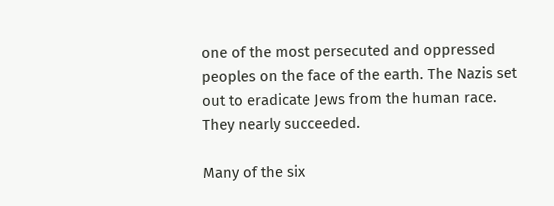one of the most persecuted and oppressed peoples on the face of the earth. The Nazis set out to eradicate Jews from the human race. They nearly succeeded.

Many of the six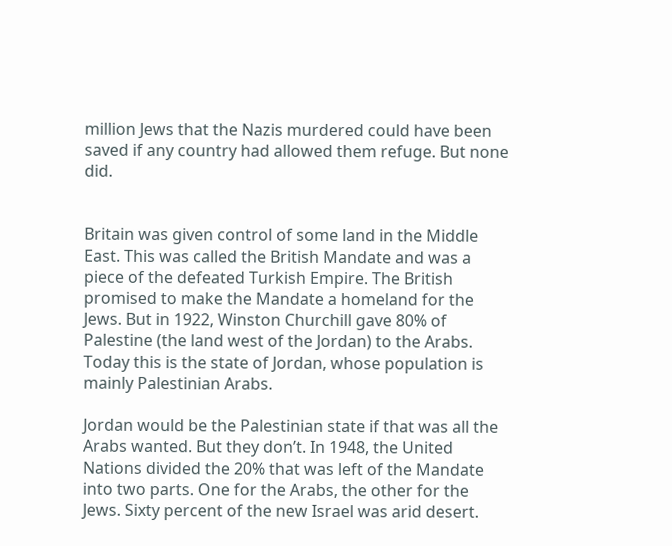million Jews that the Nazis murdered could have been saved if any country had allowed them refuge. But none did.


Britain was given control of some land in the Middle East. This was called the British Mandate and was a piece of the defeated Turkish Empire. The British promised to make the Mandate a homeland for the Jews. But in 1922, Winston Churchill gave 80% of Palestine (the land west of the Jordan) to the Arabs. Today this is the state of Jordan, whose population is mainly Palestinian Arabs.

Jordan would be the Palestinian state if that was all the Arabs wanted. But they don’t. In 1948, the United Nations divided the 20% that was left of the Mandate into two parts. One for the Arabs, the other for the Jews. Sixty percent of the new Israel was arid desert.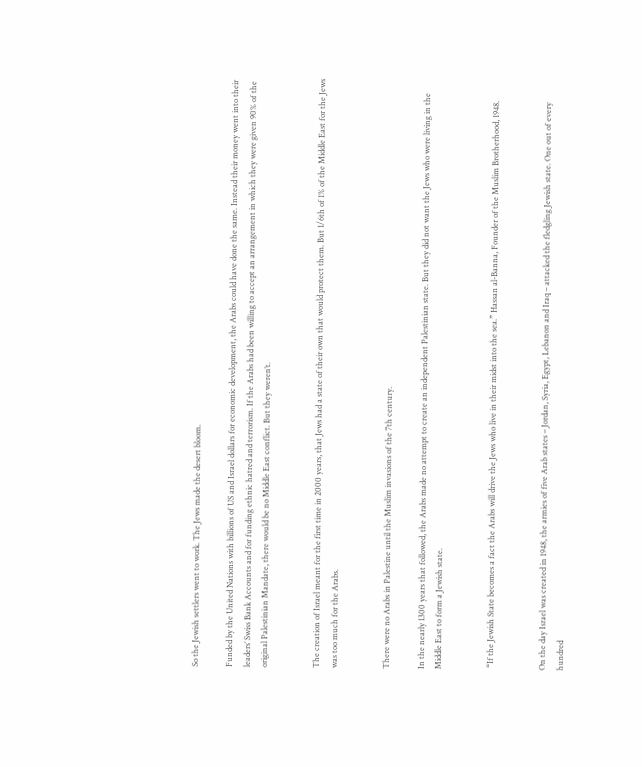So the Jewish settlers went to work. The Jews made the desert bloom.

Funded by the United Nations with billions of US and Israel dollars for economic development, the Arabs could have done the same. Instead their money went into their leaders’ Swiss Bank Accounts and for funding ethnic hatred and terrorism. If the Arabs had been willing to accept an arrangement in which they were given 90% of the original Palestinian Mandate, there would be no Middle East conflict. But they weren’t.


The creation of Israel meant for the first time in 2000 years, that Jews had a state of their own that would protect them. But 1/6th of 1% of the Middle East for the Jews was too much for the Arabs.


There were no Arabs in Palestine until the Muslim invasions of the 7th century.

In the nearly 1300 years that followed, the Arabs made no attempt to create an independent Palestinian state. But they did not want the Jews who were living in the Middle East to form a Jewish state.


 “If the Jewish State becomes a fact the Arabs will drive the Jews who live in their midst into the sea.” Hassan al-Banna, Founder of the Muslim Brotherhood, 1948.


On the day Israel was created in 1948, the armies of five Arab states – Jordan, Syria, Egypt, Lebanon and Iraq – attacked the fledgling Jewish state. One out of every hundred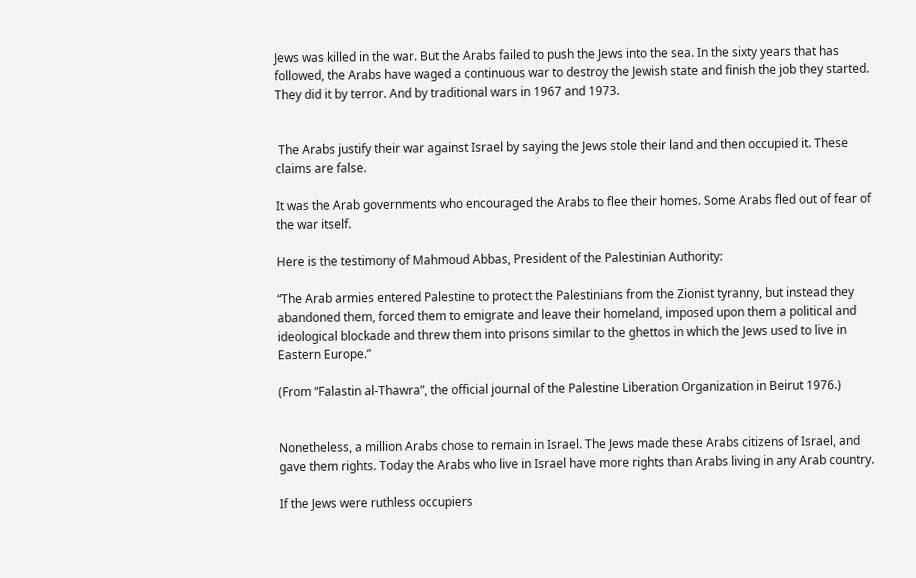Jews was killed in the war. But the Arabs failed to push the Jews into the sea. In the sixty years that has followed, the Arabs have waged a continuous war to destroy the Jewish state and finish the job they started. They did it by terror. And by traditional wars in 1967 and 1973.


 The Arabs justify their war against Israel by saying the Jews stole their land and then occupied it. These claims are false.

It was the Arab governments who encouraged the Arabs to flee their homes. Some Arabs fled out of fear of the war itself.

Here is the testimony of Mahmoud Abbas, President of the Palestinian Authority:

“The Arab armies entered Palestine to protect the Palestinians from the Zionist tyranny, but instead they abandoned them, forced them to emigrate and leave their homeland, imposed upon them a political and ideological blockade and threw them into prisons similar to the ghettos in which the Jews used to live in Eastern Europe.”

(From “Falastin al-Thawra”, the official journal of the Palestine Liberation Organization in Beirut 1976.)


Nonetheless, a million Arabs chose to remain in Israel. The Jews made these Arabs citizens of Israel, and gave them rights. Today the Arabs who live in Israel have more rights than Arabs living in any Arab country.

If the Jews were ruthless occupiers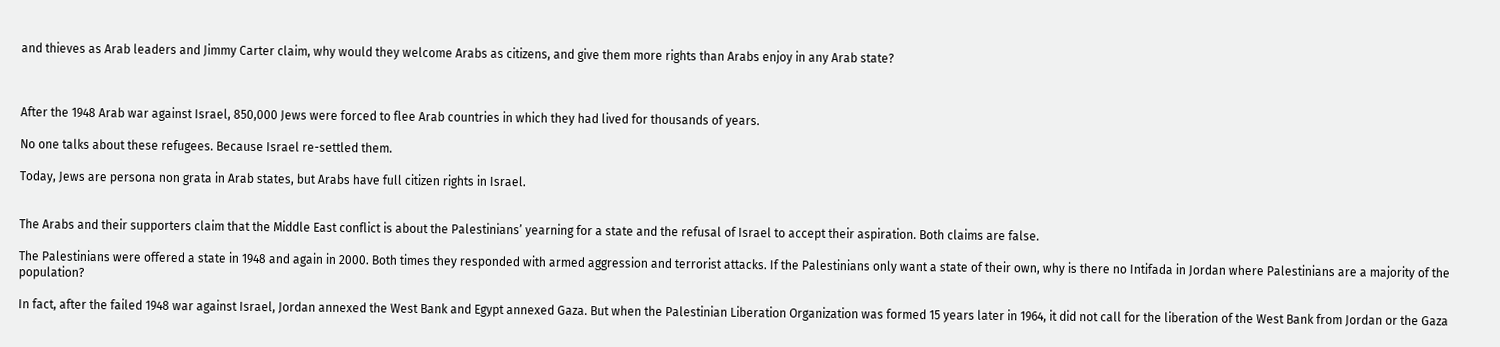and thieves as Arab leaders and Jimmy Carter claim, why would they welcome Arabs as citizens, and give them more rights than Arabs enjoy in any Arab state?



After the 1948 Arab war against Israel, 850,000 Jews were forced to flee Arab countries in which they had lived for thousands of years.

No one talks about these refugees. Because Israel re-settled them.

Today, Jews are persona non grata in Arab states, but Arabs have full citizen rights in Israel.


The Arabs and their supporters claim that the Middle East conflict is about the Palestinians’ yearning for a state and the refusal of Israel to accept their aspiration. Both claims are false.

The Palestinians were offered a state in 1948 and again in 2000. Both times they responded with armed aggression and terrorist attacks. If the Palestinians only want a state of their own, why is there no Intifada in Jordan where Palestinians are a majority of the population?

In fact, after the failed 1948 war against Israel, Jordan annexed the West Bank and Egypt annexed Gaza. But when the Palestinian Liberation Organization was formed 15 years later in 1964, it did not call for the liberation of the West Bank from Jordan or the Gaza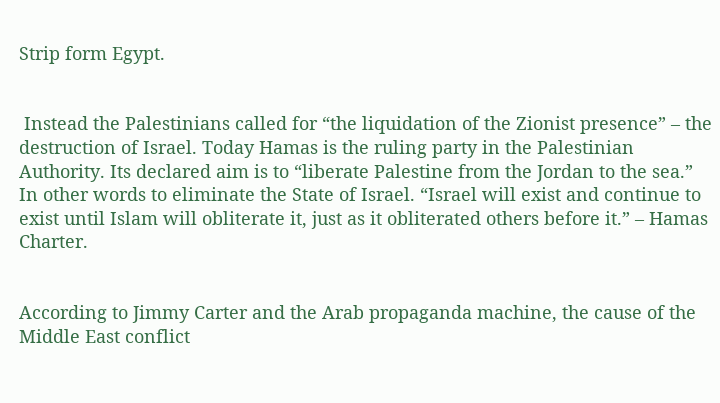Strip form Egypt.


 Instead the Palestinians called for “the liquidation of the Zionist presence” – the destruction of Israel. Today Hamas is the ruling party in the Palestinian Authority. Its declared aim is to “liberate Palestine from the Jordan to the sea.”  In other words to eliminate the State of Israel. “Israel will exist and continue to exist until Islam will obliterate it, just as it obliterated others before it.” – Hamas Charter.


According to Jimmy Carter and the Arab propaganda machine, the cause of the Middle East conflict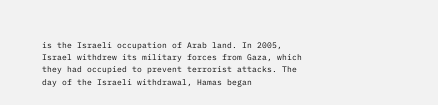is the Israeli occupation of Arab land. In 2005, Israel withdrew its military forces from Gaza, which they had occupied to prevent terrorist attacks. The day of the Israeli withdrawal, Hamas began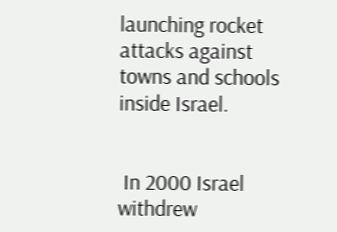launching rocket attacks against towns and schools inside Israel.


 In 2000 Israel withdrew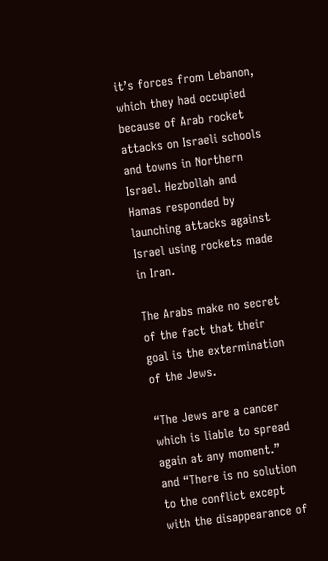it’s forces from Lebanon, which they had occupied because of Arab rocket attacks on Israeli schools and towns in Northern Israel. Hezbollah and Hamas responded by launching attacks against Israel using rockets made in Iran.

The Arabs make no secret of the fact that their goal is the extermination of the Jews.

“The Jews are a cancer which is liable to spread again at any moment.”
and “There is no solution to the conflict except with the disappearance of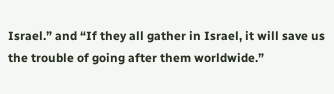Israel.” and “If they all gather in Israel, it will save us the trouble of going after them worldwide.”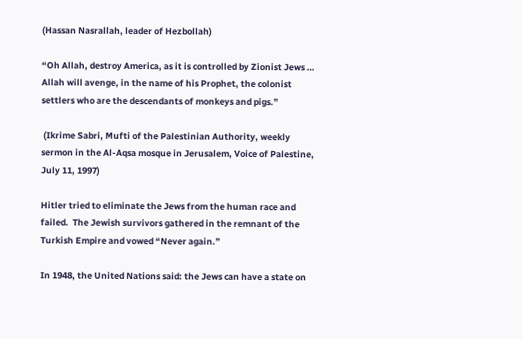(Hassan Nasrallah, leader of Hezbollah)

“Oh Allah, destroy America, as it is controlled by Zionist Jews … Allah will avenge, in the name of his Prophet, the colonist settlers who are the descendants of monkeys and pigs.”

 (Ikrime Sabri, Mufti of the Palestinian Authority, weekly sermon in the Al-Aqsa mosque in Jerusalem, Voice of Palestine, July 11, 1997)

Hitler tried to eliminate the Jews from the human race and failed.  The Jewish survivors gathered in the remnant of the Turkish Empire and vowed “Never again.”

In 1948, the United Nations said: the Jews can have a state on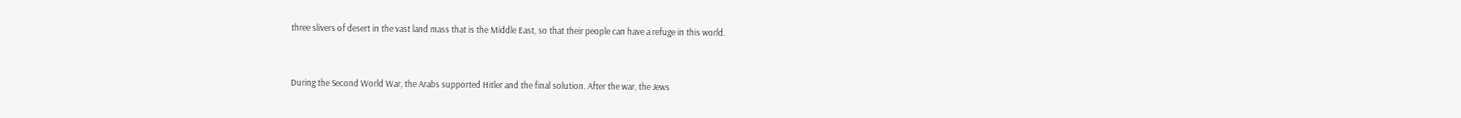three slivers of desert in the vast land mass that is the Middle East, so that their people can have a refuge in this world.



During the Second World War, the Arabs supported Hitler and the final solution. After the war, the Jews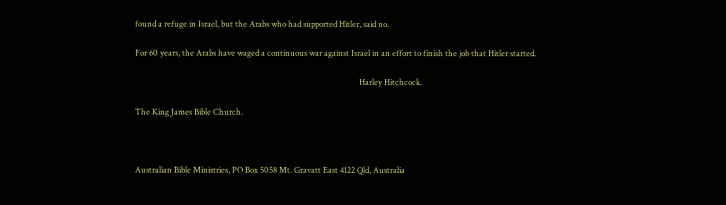found a refuge in Israel, but the Arabs who had supported Hitler, said no.

For 60 years, the Arabs have waged a continuous war against Israel in an effort to finish the job that Hitler started.

                                                                                                                Harley Hitchcock.

The King James Bible Church.



Australian Bible Ministries, PO Box 5058 Mt. Gravatt East 4122 Qld, Australia